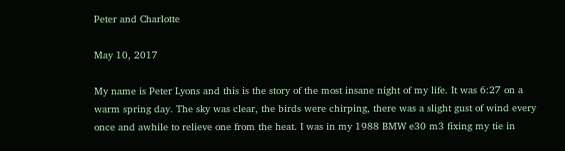Peter and Charlotte

May 10, 2017

My name is Peter Lyons and this is the story of the most insane night of my life. It was 6:27 on a warm spring day. The sky was clear, the birds were chirping, there was a slight gust of wind every once and awhile to relieve one from the heat. I was in my 1988 BMW e30 m3 fixing my tie in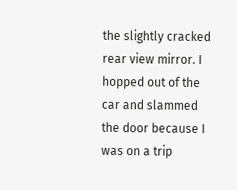the slightly cracked rear view mirror. I hopped out of the car and slammed the door because I was on a trip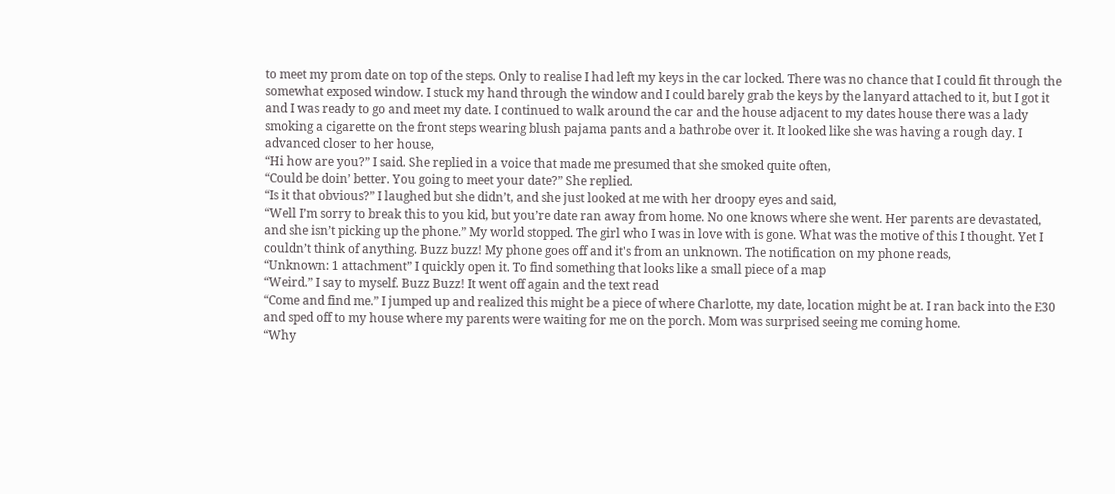to meet my prom date on top of the steps. Only to realise I had left my keys in the car locked. There was no chance that I could fit through the somewhat exposed window. I stuck my hand through the window and I could barely grab the keys by the lanyard attached to it, but I got it and I was ready to go and meet my date. I continued to walk around the car and the house adjacent to my dates house there was a lady smoking a cigarette on the front steps wearing blush pajama pants and a bathrobe over it. It looked like she was having a rough day. I advanced closer to her house,
“Hi how are you?” I said. She replied in a voice that made me presumed that she smoked quite often,
“Could be doin’ better. You going to meet your date?” She replied.
“Is it that obvious?” I laughed but she didn’t, and she just looked at me with her droopy eyes and said,
“Well I’m sorry to break this to you kid, but you’re date ran away from home. No one knows where she went. Her parents are devastated, and she isn’t picking up the phone.” My world stopped. The girl who I was in love with is gone. What was the motive of this I thought. Yet I couldn’t think of anything. Buzz buzz! My phone goes off and it's from an unknown. The notification on my phone reads,
“Unknown: 1 attachment” I quickly open it. To find something that looks like a small piece of a map
“Weird.” I say to myself. Buzz Buzz! It went off again and the text read
“Come and find me.” I jumped up and realized this might be a piece of where Charlotte, my date, location might be at. I ran back into the E30 and sped off to my house where my parents were waiting for me on the porch. Mom was surprised seeing me coming home.
“Why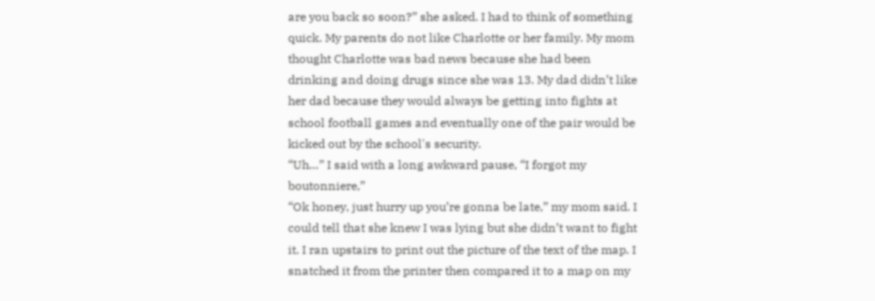are you back so soon?” she asked. I had to think of something quick. My parents do not like Charlotte or her family. My mom thought Charlotte was bad news because she had been drinking and doing drugs since she was 13. My dad didn’t like her dad because they would always be getting into fights at school football games and eventually one of the pair would be kicked out by the school's security.
“Uh…” I said with a long awkward pause, “I forgot my boutonniere,”
“Ok honey, just hurry up you’re gonna be late,” my mom said. I could tell that she knew I was lying but she didn’t want to fight it. I ran upstairs to print out the picture of the text of the map. I snatched it from the printer then compared it to a map on my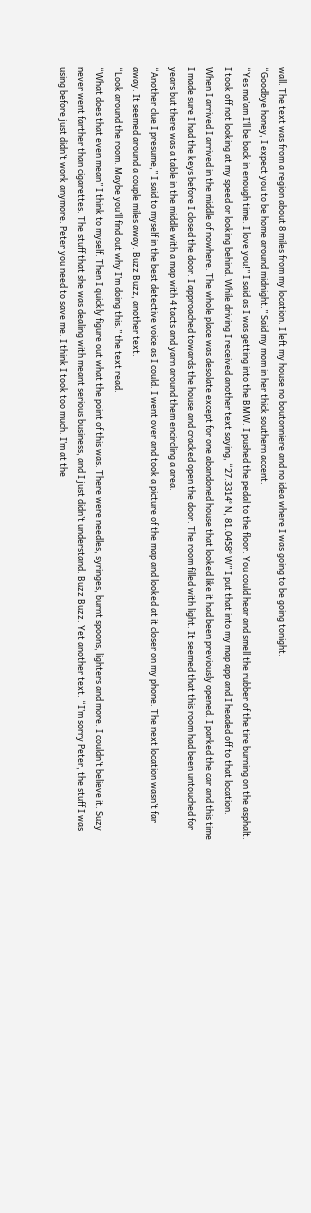wall. The text was from a region about 8 miles from my location. I left my house no boutonniere and no idea where I was going to be going tonight.
“Goodbye honey, I expect you to be home around midnight.” Said my mom in her thick southern accent.
“Yes ma’am I’ll be back in enough time. I love you!” I said as I was getting into the BMW. I pushed the pedal to the floor. You could hear and smell the rubber of the tire burning on the asphalt. I took off not looking at my speed or looking behind. While driving I received another text saying, “27.3314° N, 81.0458° W” I put that into my map app and I headed off to that location. When I arrived I arrived in the middle of nowhere. The whole place was desolate except for one abandoned house that looked like it had been previously opened. I parked the car and this time I made sure I had the keys before I closed the door. I approached towards the house and cracked open the door. The room filled with light. It seemed that this room had been untouched for years but there was a table in the middle with a map with 4 tacts and yarn around them encircling a area.
“Another clue I presume,” I said to myself in the best detective voice as I could. I went over and took a picture of the map and looked at it closer on my phone. The next location wasn’t far away. It seemed around a couple miles away. Buzz Buzz, another text.
“Look around the room. Maybe you’ll find out why I’m doing this.” the text read.
“What does that even mean” I think to myself. Then I quickly figure out what the point of this was. There were needles, syringes, burnt spoons, lighters and more. I couldn’t believe it. Suzy never went farther than cigarettes. The stuff that she was dealing with meant serious business, and I just didn’t understand. Buzz Buzz. Yet another text. “I’m sorry Peter, the stuff I was using before just didn’t work anymore. Peter you need to save me. I think I took too much. I’m at the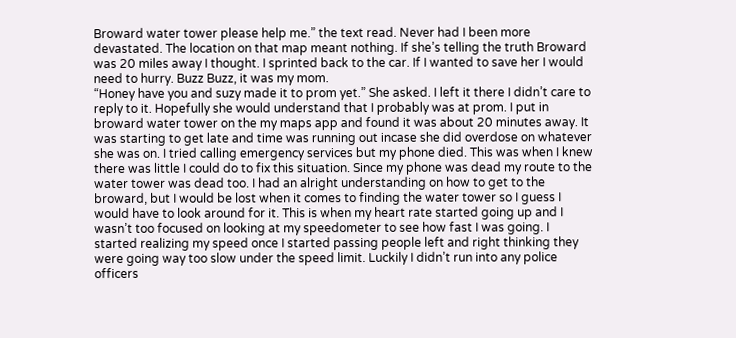Broward water tower please help me.” the text read. Never had I been more devastated. The location on that map meant nothing. If she’s telling the truth Broward was 20 miles away I thought. I sprinted back to the car. If I wanted to save her I would need to hurry. Buzz Buzz, it was my mom.
“Honey have you and suzy made it to prom yet.” She asked. I left it there I didn’t care to reply to it. Hopefully she would understand that I probably was at prom. I put in broward water tower on the my maps app and found it was about 20 minutes away. It was starting to get late and time was running out incase she did overdose on whatever she was on. I tried calling emergency services but my phone died. This was when I knew there was little I could do to fix this situation. Since my phone was dead my route to the water tower was dead too. I had an alright understanding on how to get to the broward, but I would be lost when it comes to finding the water tower so I guess I would have to look around for it. This is when my heart rate started going up and I wasn’t too focused on looking at my speedometer to see how fast I was going. I started realizing my speed once I started passing people left and right thinking they were going way too slow under the speed limit. Luckily I didn’t run into any police officers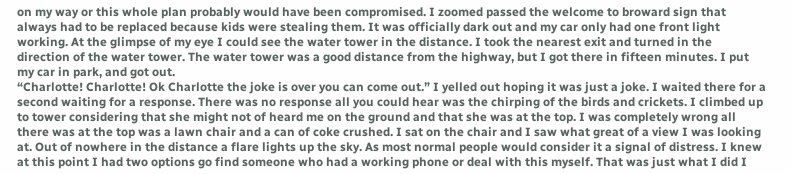on my way or this whole plan probably would have been compromised. I zoomed passed the welcome to broward sign that always had to be replaced because kids were stealing them. It was officially dark out and my car only had one front light working. At the glimpse of my eye I could see the water tower in the distance. I took the nearest exit and turned in the direction of the water tower. The water tower was a good distance from the highway, but I got there in fifteen minutes. I put my car in park, and got out.
“Charlotte! Charlotte! Ok Charlotte the joke is over you can come out.” I yelled out hoping it was just a joke. I waited there for a second waiting for a response. There was no response all you could hear was the chirping of the birds and crickets. I climbed up to tower considering that she might not of heard me on the ground and that she was at the top. I was completely wrong all there was at the top was a lawn chair and a can of coke crushed. I sat on the chair and I saw what great of a view I was looking at. Out of nowhere in the distance a flare lights up the sky. As most normal people would consider it a signal of distress. I knew at this point I had two options go find someone who had a working phone or deal with this myself. That was just what I did I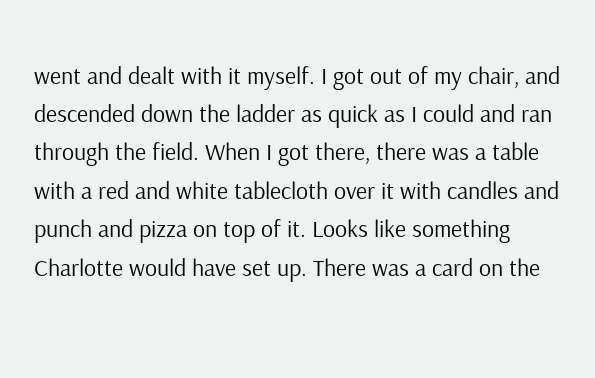went and dealt with it myself. I got out of my chair, and descended down the ladder as quick as I could and ran through the field. When I got there, there was a table with a red and white tablecloth over it with candles and punch and pizza on top of it. Looks like something Charlotte would have set up. There was a card on the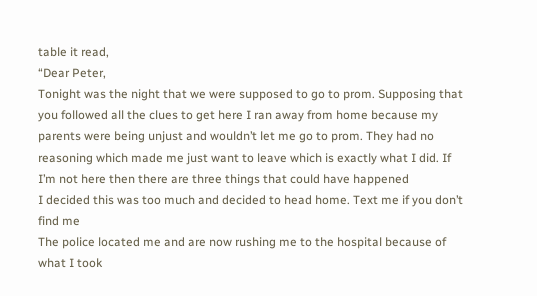table it read,
“Dear Peter,
Tonight was the night that we were supposed to go to prom. Supposing that you followed all the clues to get here I ran away from home because my parents were being unjust and wouldn’t let me go to prom. They had no reasoning which made me just want to leave which is exactly what I did. If I’m not here then there are three things that could have happened
I decided this was too much and decided to head home. Text me if you don’t find me
The police located me and are now rushing me to the hospital because of what I took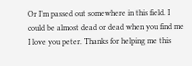Or I’m passed out somewhere in this field. I could be almost dead or dead when you find me
I love you peter. Thanks for helping me this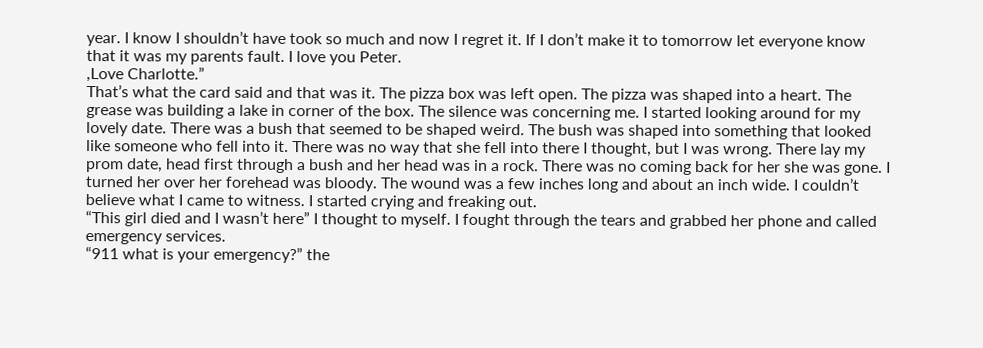year. I know I shouldn’t have took so much and now I regret it. If I don’t make it to tomorrow let everyone know that it was my parents fault. I love you Peter.
,Love Charlotte.”
That’s what the card said and that was it. The pizza box was left open. The pizza was shaped into a heart. The grease was building a lake in corner of the box. The silence was concerning me. I started looking around for my lovely date. There was a bush that seemed to be shaped weird. The bush was shaped into something that looked like someone who fell into it. There was no way that she fell into there I thought, but I was wrong. There lay my prom date, head first through a bush and her head was in a rock. There was no coming back for her she was gone. I turned her over her forehead was bloody. The wound was a few inches long and about an inch wide. I couldn’t believe what I came to witness. I started crying and freaking out.
“This girl died and I wasn’t here” I thought to myself. I fought through the tears and grabbed her phone and called emergency services.
“911 what is your emergency?” the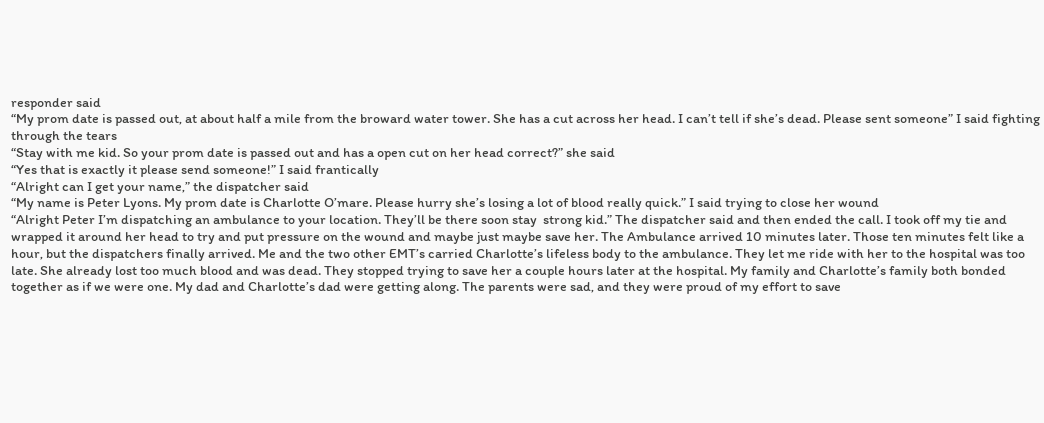responder said
“My prom date is passed out, at about half a mile from the broward water tower. She has a cut across her head. I can’t tell if she’s dead. Please sent someone” I said fighting through the tears
“Stay with me kid. So your prom date is passed out and has a open cut on her head correct?” she said
“Yes that is exactly it please send someone!” I said frantically
“Alright can I get your name,” the dispatcher said
“My name is Peter Lyons. My prom date is Charlotte O’mare. Please hurry she’s losing a lot of blood really quick.” I said trying to close her wound
“Alright Peter I’m dispatching an ambulance to your location. They’ll be there soon stay  strong kid.” The dispatcher said and then ended the call. I took off my tie and wrapped it around her head to try and put pressure on the wound and maybe just maybe save her. The Ambulance arrived 10 minutes later. Those ten minutes felt like a hour, but the dispatchers finally arrived. Me and the two other EMT’s carried Charlotte’s lifeless body to the ambulance. They let me ride with her to the hospital was too late. She already lost too much blood and was dead. They stopped trying to save her a couple hours later at the hospital. My family and Charlotte’s family both bonded together as if we were one. My dad and Charlotte’s dad were getting along. The parents were sad, and they were proud of my effort to save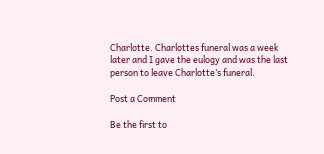Charlotte. Charlottes funeral was a week later and I gave the eulogy and was the last person to leave Charlotte’s funeral.

Post a Comment

Be the first to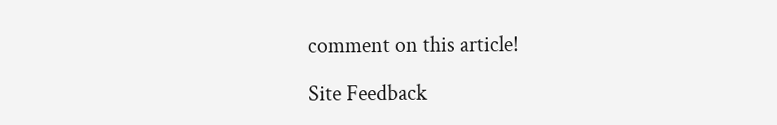comment on this article!

Site Feedback